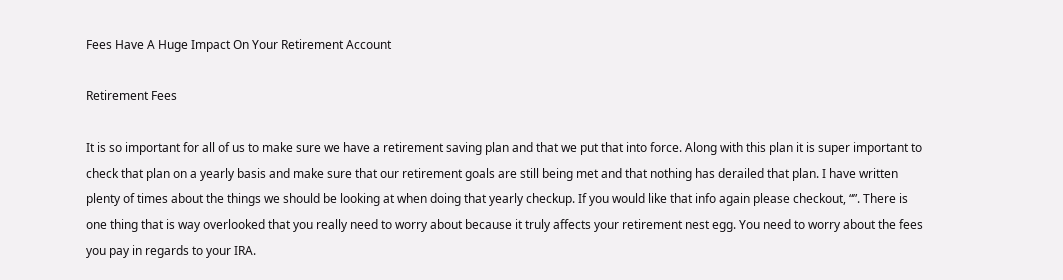Fees Have A Huge Impact On Your Retirement Account

Retirement Fees

It is so important for all of us to make sure we have a retirement saving plan and that we put that into force. Along with this plan it is super important to check that plan on a yearly basis and make sure that our retirement goals are still being met and that nothing has derailed that plan. I have written plenty of times about the things we should be looking at when doing that yearly checkup. If you would like that info again please checkout, “”. There is one thing that is way overlooked that you really need to worry about because it truly affects your retirement nest egg. You need to worry about the fees you pay in regards to your IRA.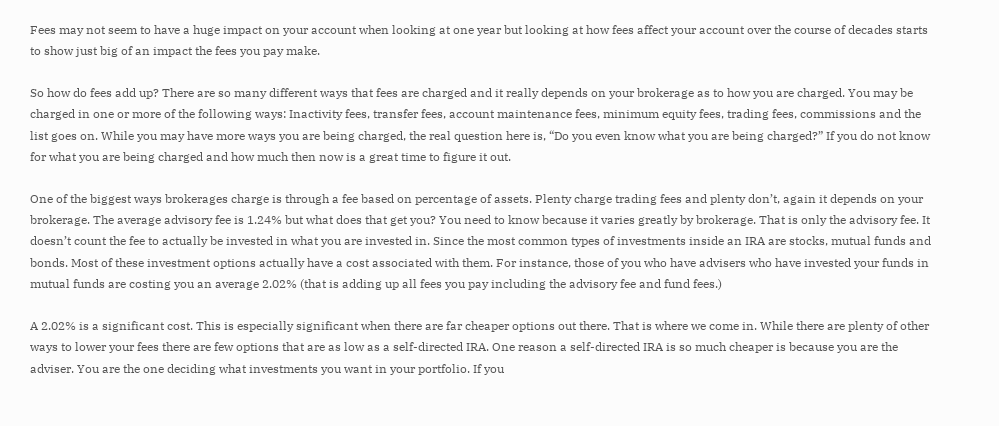Fees may not seem to have a huge impact on your account when looking at one year but looking at how fees affect your account over the course of decades starts to show just big of an impact the fees you pay make.

So how do fees add up? There are so many different ways that fees are charged and it really depends on your brokerage as to how you are charged. You may be charged in one or more of the following ways: Inactivity fees, transfer fees, account maintenance fees, minimum equity fees, trading fees, commissions and the list goes on. While you may have more ways you are being charged, the real question here is, “Do you even know what you are being charged?” If you do not know for what you are being charged and how much then now is a great time to figure it out.

One of the biggest ways brokerages charge is through a fee based on percentage of assets. Plenty charge trading fees and plenty don’t, again it depends on your brokerage. The average advisory fee is 1.24% but what does that get you? You need to know because it varies greatly by brokerage. That is only the advisory fee. It doesn’t count the fee to actually be invested in what you are invested in. Since the most common types of investments inside an IRA are stocks, mutual funds and bonds. Most of these investment options actually have a cost associated with them. For instance, those of you who have advisers who have invested your funds in mutual funds are costing you an average 2.02% (that is adding up all fees you pay including the advisory fee and fund fees.)

A 2.02% is a significant cost. This is especially significant when there are far cheaper options out there. That is where we come in. While there are plenty of other ways to lower your fees there are few options that are as low as a self-directed IRA. One reason a self-directed IRA is so much cheaper is because you are the adviser. You are the one deciding what investments you want in your portfolio. If you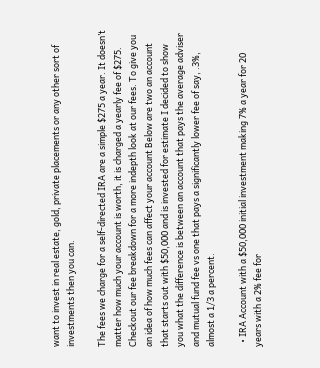want to invest in real estate, gold, private placements or any other sort of investments then you can.

The fees we charge for a self-directed IRA are a simple $275 a year. It doesn’t matter how much your account is worth, it is charged a yearly fee of $275. Checkout our fee breakdown for a more indepth look at our fees. To give you an idea of how much fees can affect your account Below are two an account that starts out with $50,000 and is invested for estimate I decided to show you what the difference is between an account that pays the average adviser and mutual fund fee vs one that pays a significantly lower fee of say, .3%, almost a 1/3 a percent.

  • IRA Account with a $50,000 initial investment making 7% a year for 20 years with a 2% fee for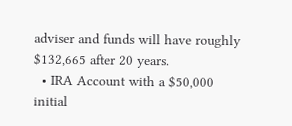adviser and funds will have roughly $132,665 after 20 years.
  • IRA Account with a $50,000 initial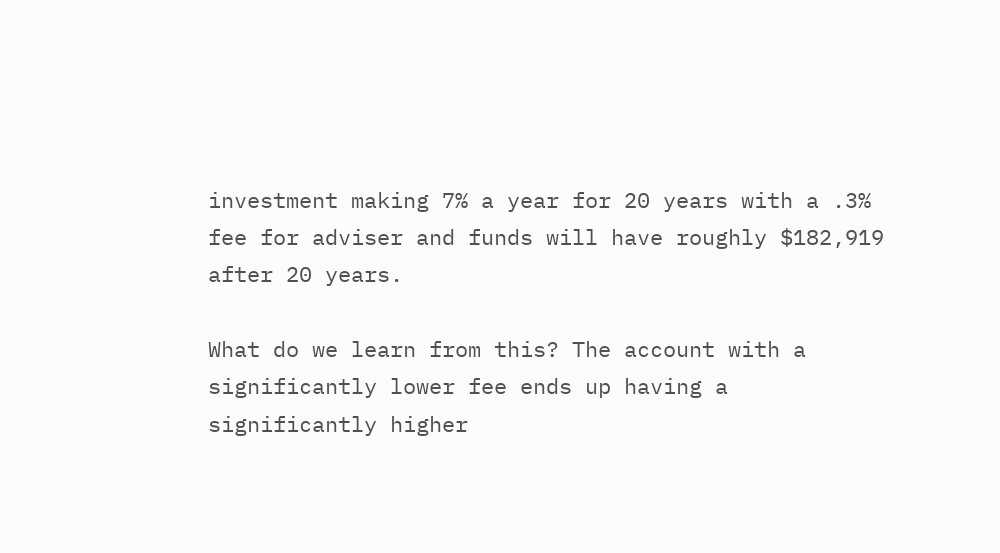investment making 7% a year for 20 years with a .3% fee for adviser and funds will have roughly $182,919 after 20 years.

What do we learn from this? The account with a significantly lower fee ends up having a significantly higher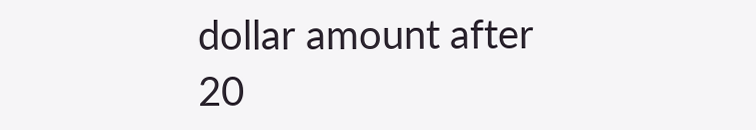dollar amount after 20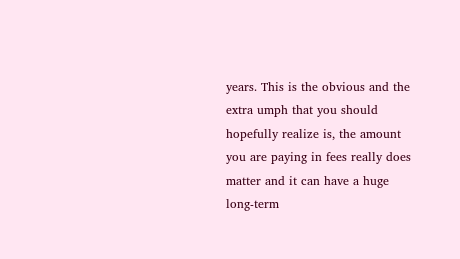years. This is the obvious and the extra umph that you should hopefully realize is, the amount you are paying in fees really does matter and it can have a huge long-term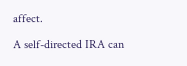affect.

A self-directed IRA can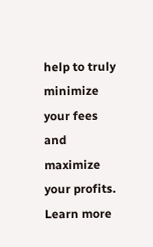help to truly minimize your fees and maximize your profits. Learn more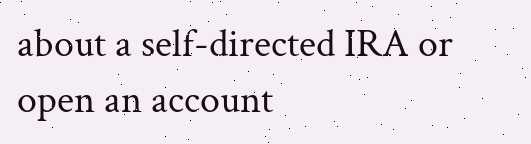about a self-directed IRA or open an account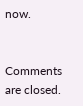now.


Comments are closed.